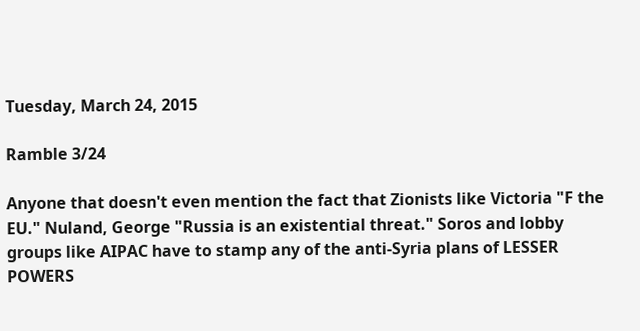Tuesday, March 24, 2015

Ramble 3/24

Anyone that doesn't even mention the fact that Zionists like Victoria "F the EU." Nuland, George "Russia is an existential threat." Soros and lobby groups like AIPAC have to stamp any of the anti-Syria plans of LESSER POWERS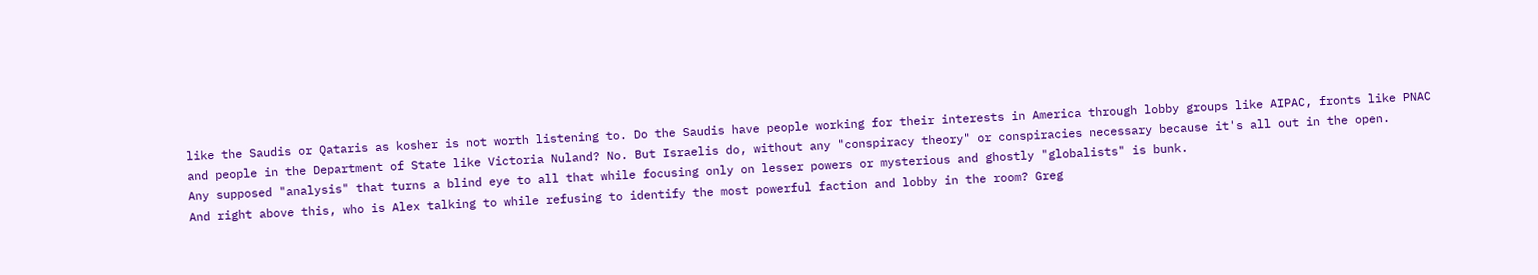like the Saudis or Qataris as kosher is not worth listening to. Do the Saudis have people working for their interests in America through lobby groups like AIPAC, fronts like PNAC and people in the Department of State like Victoria Nuland? No. But Israelis do, without any "conspiracy theory" or conspiracies necessary because it's all out in the open.
Any supposed "analysis" that turns a blind eye to all that while focusing only on lesser powers or mysterious and ghostly "globalists" is bunk.
And right above this, who is Alex talking to while refusing to identify the most powerful faction and lobby in the room? Greg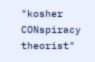"kosher CONspiracy theorist"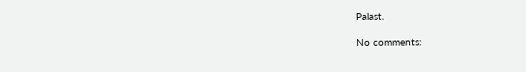Palast.

No comments: